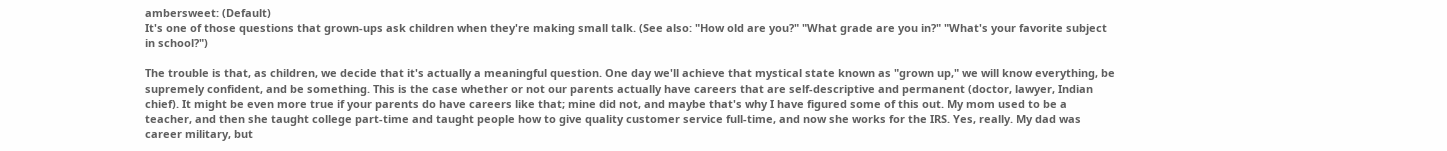ambersweet: (Default)
It's one of those questions that grown-ups ask children when they're making small talk. (See also: "How old are you?" "What grade are you in?" "What's your favorite subject in school?")

The trouble is that, as children, we decide that it's actually a meaningful question. One day we'll achieve that mystical state known as "grown up," we will know everything, be supremely confident, and be something. This is the case whether or not our parents actually have careers that are self-descriptive and permanent (doctor, lawyer, Indian chief). It might be even more true if your parents do have careers like that; mine did not, and maybe that's why I have figured some of this out. My mom used to be a teacher, and then she taught college part-time and taught people how to give quality customer service full-time, and now she works for the IRS. Yes, really. My dad was career military, but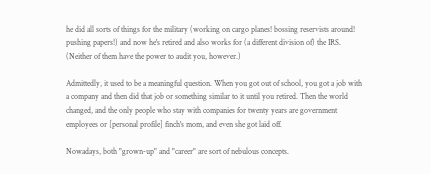he did all sorts of things for the military (working on cargo planes! bossing reservists around! pushing papers!) and now he's retired and also works for (a different division of) the IRS. (Neither of them have the power to audit you, however.)

Admittedly, it used to be a meaningful question. When you got out of school, you got a job with a company and then did that job or something similar to it until you retired. Then the world changed, and the only people who stay with companies for twenty years are government employees or [personal profile] finch's mom, and even she got laid off.

Nowadays, both "grown-up" and "career" are sort of nebulous concepts.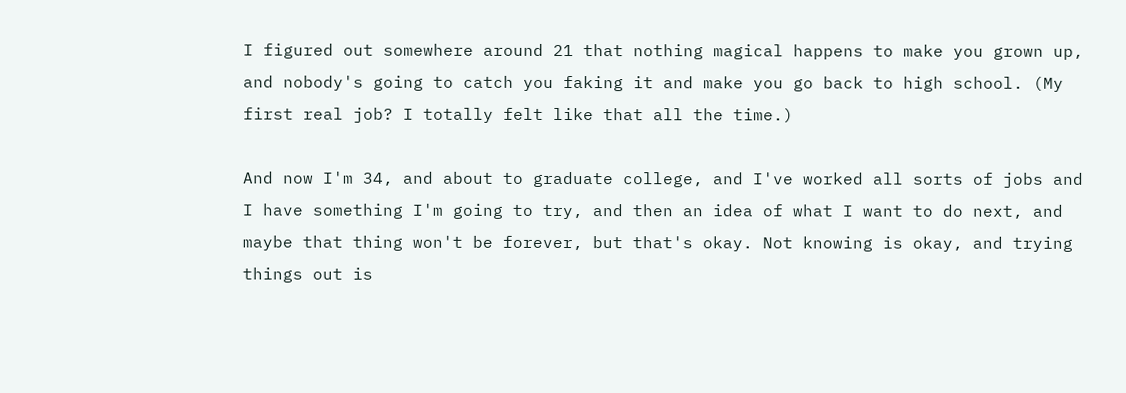I figured out somewhere around 21 that nothing magical happens to make you grown up, and nobody's going to catch you faking it and make you go back to high school. (My first real job? I totally felt like that all the time.)

And now I'm 34, and about to graduate college, and I've worked all sorts of jobs and I have something I'm going to try, and then an idea of what I want to do next, and maybe that thing won't be forever, but that's okay. Not knowing is okay, and trying things out is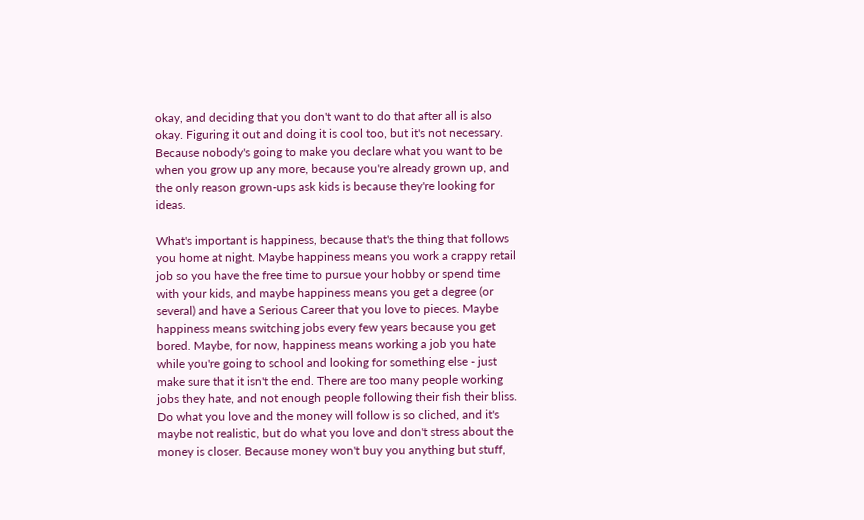okay, and deciding that you don't want to do that after all is also okay. Figuring it out and doing it is cool too, but it's not necessary. Because nobody's going to make you declare what you want to be when you grow up any more, because you're already grown up, and the only reason grown-ups ask kids is because they're looking for ideas.

What's important is happiness, because that's the thing that follows you home at night. Maybe happiness means you work a crappy retail job so you have the free time to pursue your hobby or spend time with your kids, and maybe happiness means you get a degree (or several) and have a Serious Career that you love to pieces. Maybe happiness means switching jobs every few years because you get bored. Maybe, for now, happiness means working a job you hate while you're going to school and looking for something else - just make sure that it isn't the end. There are too many people working jobs they hate, and not enough people following their fish their bliss. Do what you love and the money will follow is so cliched, and it's maybe not realistic, but do what you love and don't stress about the money is closer. Because money won't buy you anything but stuff,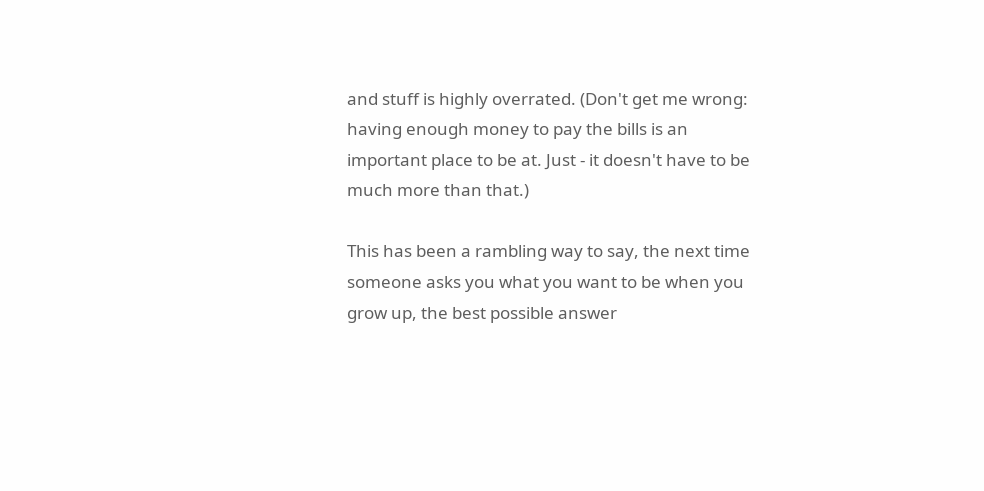and stuff is highly overrated. (Don't get me wrong: having enough money to pay the bills is an important place to be at. Just - it doesn't have to be much more than that.)

This has been a rambling way to say, the next time someone asks you what you want to be when you grow up, the best possible answer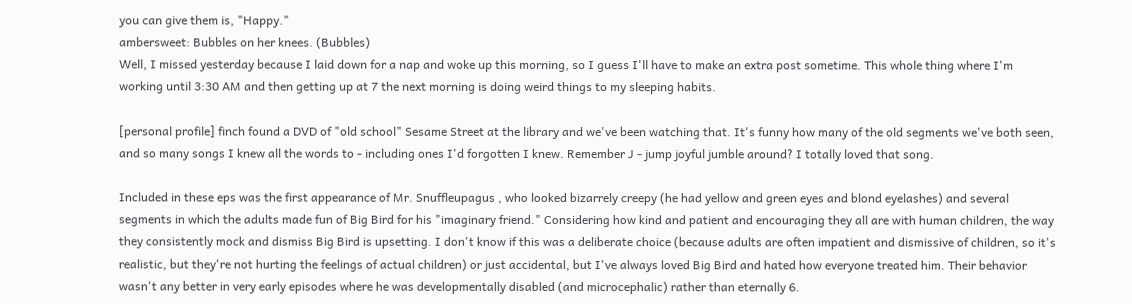you can give them is, "Happy."
ambersweet: Bubbles on her knees. (Bubbles)
Well, I missed yesterday because I laid down for a nap and woke up this morning, so I guess I'll have to make an extra post sometime. This whole thing where I'm working until 3:30 AM and then getting up at 7 the next morning is doing weird things to my sleeping habits.

[personal profile] finch found a DVD of "old school" Sesame Street at the library and we've been watching that. It's funny how many of the old segments we've both seen, and so many songs I knew all the words to - including ones I'd forgotten I knew. Remember J - jump joyful jumble around? I totally loved that song.

Included in these eps was the first appearance of Mr. Snuffleupagus , who looked bizarrely creepy (he had yellow and green eyes and blond eyelashes) and several segments in which the adults made fun of Big Bird for his "imaginary friend." Considering how kind and patient and encouraging they all are with human children, the way they consistently mock and dismiss Big Bird is upsetting. I don't know if this was a deliberate choice (because adults are often impatient and dismissive of children, so it's realistic, but they're not hurting the feelings of actual children) or just accidental, but I've always loved Big Bird and hated how everyone treated him. Their behavior wasn't any better in very early episodes where he was developmentally disabled (and microcephalic) rather than eternally 6.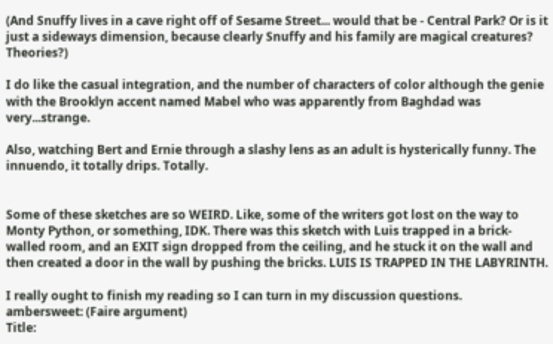(And Snuffy lives in a cave right off of Sesame Street... would that be - Central Park? Or is it just a sideways dimension, because clearly Snuffy and his family are magical creatures? Theories?)

I do like the casual integration, and the number of characters of color although the genie with the Brooklyn accent named Mabel who was apparently from Baghdad was very...strange.

Also, watching Bert and Ernie through a slashy lens as an adult is hysterically funny. The innuendo, it totally drips. Totally.


Some of these sketches are so WEIRD. Like, some of the writers got lost on the way to Monty Python, or something, IDK. There was this sketch with Luis trapped in a brick-walled room, and an EXIT sign dropped from the ceiling, and he stuck it on the wall and then created a door in the wall by pushing the bricks. LUIS IS TRAPPED IN THE LABYRINTH.

I really ought to finish my reading so I can turn in my discussion questions.
ambersweet: (Faire argument)
Title: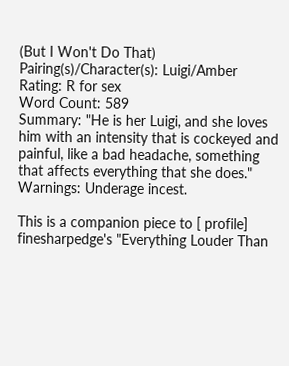(But I Won't Do That)
Pairing(s)/Character(s): Luigi/Amber
Rating: R for sex
Word Count: 589
Summary: "He is her Luigi, and she loves him with an intensity that is cockeyed and painful, like a bad headache, something that affects everything that she does."
Warnings: Underage incest.

This is a companion piece to [ profile] finesharpedge's "Everything Louder Than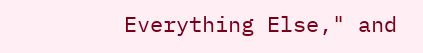Everything Else," and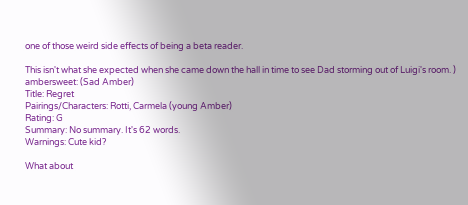one of those weird side effects of being a beta reader.

This isn't what she expected when she came down the hall in time to see Dad storming out of Luigi's room. )
ambersweet: (Sad Amber)
Title: Regret
Pairings/Characters: Rotti, Carmela (young Amber)
Rating: G
Summary: No summary. It's 62 words.
Warnings: Cute kid?

What about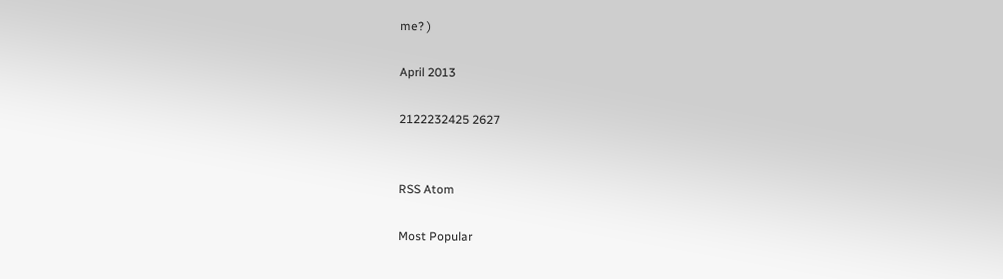me? )

April 2013

2122232425 2627


RSS Atom

Most Popular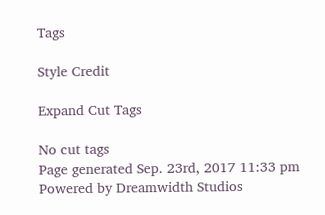Tags

Style Credit

Expand Cut Tags

No cut tags
Page generated Sep. 23rd, 2017 11:33 pm
Powered by Dreamwidth Studios